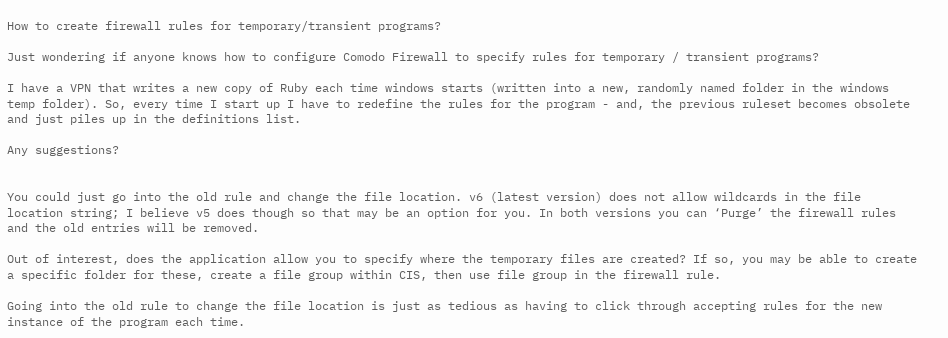How to create firewall rules for temporary/transient programs?

Just wondering if anyone knows how to configure Comodo Firewall to specify rules for temporary / transient programs?

I have a VPN that writes a new copy of Ruby each time windows starts (written into a new, randomly named folder in the windows temp folder). So, every time I start up I have to redefine the rules for the program - and, the previous ruleset becomes obsolete and just piles up in the definitions list.

Any suggestions?


You could just go into the old rule and change the file location. v6 (latest version) does not allow wildcards in the file location string; I believe v5 does though so that may be an option for you. In both versions you can ‘Purge’ the firewall rules and the old entries will be removed.

Out of interest, does the application allow you to specify where the temporary files are created? If so, you may be able to create a specific folder for these, create a file group within CIS, then use file group in the firewall rule.

Going into the old rule to change the file location is just as tedious as having to click through accepting rules for the new instance of the program each time.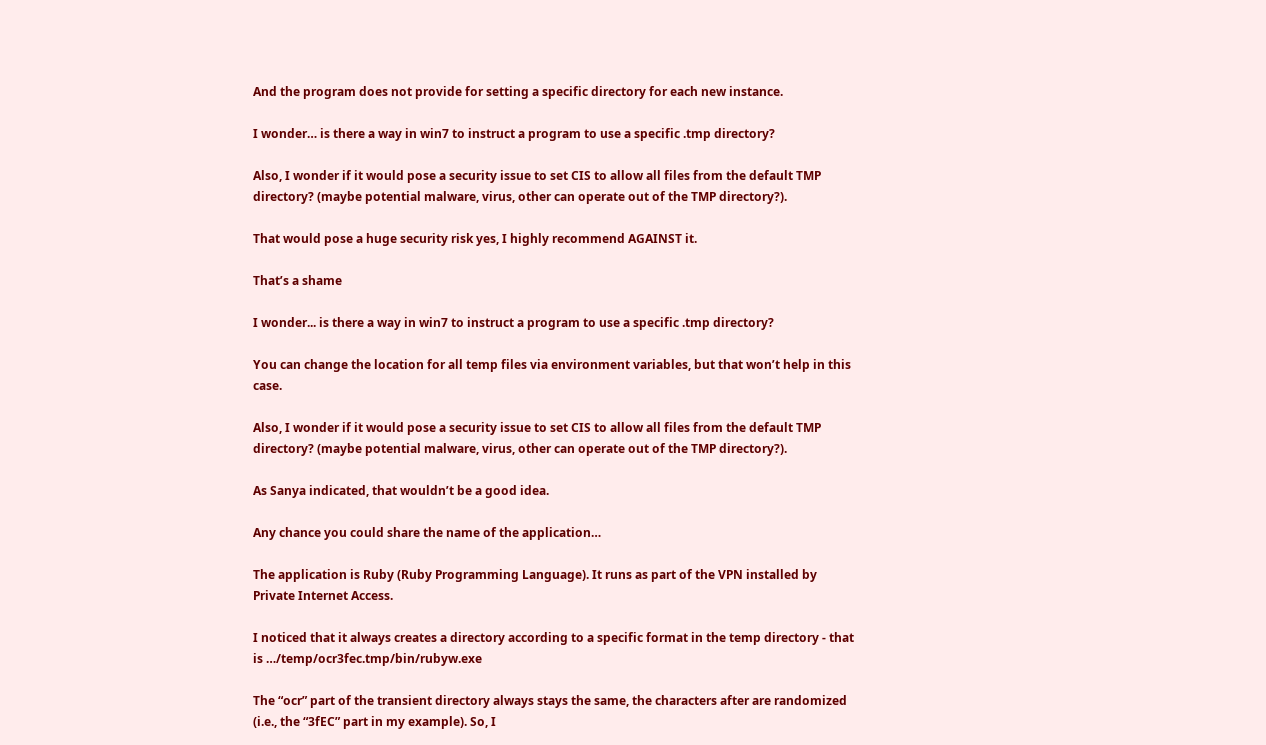And the program does not provide for setting a specific directory for each new instance.

I wonder… is there a way in win7 to instruct a program to use a specific .tmp directory?

Also, I wonder if it would pose a security issue to set CIS to allow all files from the default TMP directory? (maybe potential malware, virus, other can operate out of the TMP directory?).

That would pose a huge security risk yes, I highly recommend AGAINST it.

That’s a shame

I wonder... is there a way in win7 to instruct a program to use a specific .tmp directory?

You can change the location for all temp files via environment variables, but that won’t help in this case.

Also, I wonder if it would pose a security issue to set CIS to allow all files from the default TMP directory? (maybe potential malware, virus, other can operate out of the TMP directory?).

As Sanya indicated, that wouldn’t be a good idea.

Any chance you could share the name of the application…

The application is Ruby (Ruby Programming Language). It runs as part of the VPN installed by Private Internet Access.

I noticed that it always creates a directory according to a specific format in the temp directory - that is …/temp/ocr3fec.tmp/bin/rubyw.exe

The “ocr” part of the transient directory always stays the same, the characters after are randomized (i.e., the “3fEC” part in my example). So, I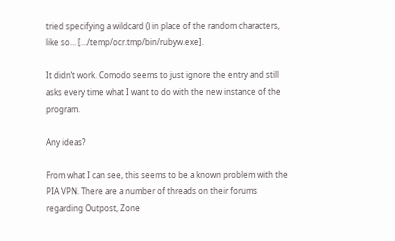tried specifying a wildcard () in place of the random characters, like so… […/temp/ocr.tmp/bin/rubyw.exe].

It didn’t work. Comodo seems to just ignore the entry and still asks every time what I want to do with the new instance of the program.

Any ideas?

From what I can see, this seems to be a known problem with the PIA VPN. There are a number of threads on their forums regarding Outpost, Zone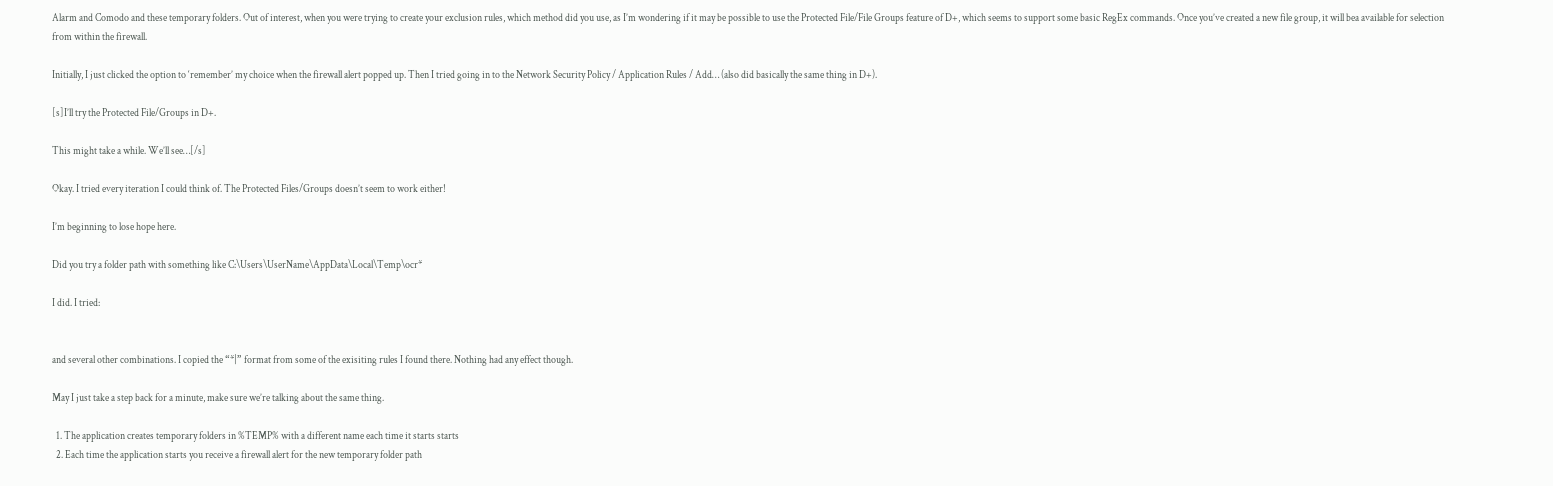Alarm and Comodo and these temporary folders. Out of interest, when you were trying to create your exclusion rules, which method did you use, as I’m wondering if it may be possible to use the Protected File/File Groups feature of D+, which seems to support some basic RegEx commands. Once you’ve created a new file group, it will bea available for selection from within the firewall.

Initially, I just clicked the option to ‘remember’ my choice when the firewall alert popped up. Then I tried going in to the Network Security Policy / Application Rules / Add… (also did basically the same thing in D+).

[s]I’ll try the Protected File/Groups in D+.

This might take a while. We’ll see…[/s]

Okay. I tried every iteration I could think of. The Protected Files/Groups doesn’t seem to work either!

I’m beginning to lose hope here.

Did you try a folder path with something like C:\Users\UserName\AppData\Local\Temp\ocr*

I did. I tried:


and several other combinations. I copied the “*|” format from some of the exisiting rules I found there. Nothing had any effect though.

May I just take a step back for a minute, make sure we’re talking about the same thing.

  1. The application creates temporary folders in %TEMP% with a different name each time it starts starts
  2. Each time the application starts you receive a firewall alert for the new temporary folder path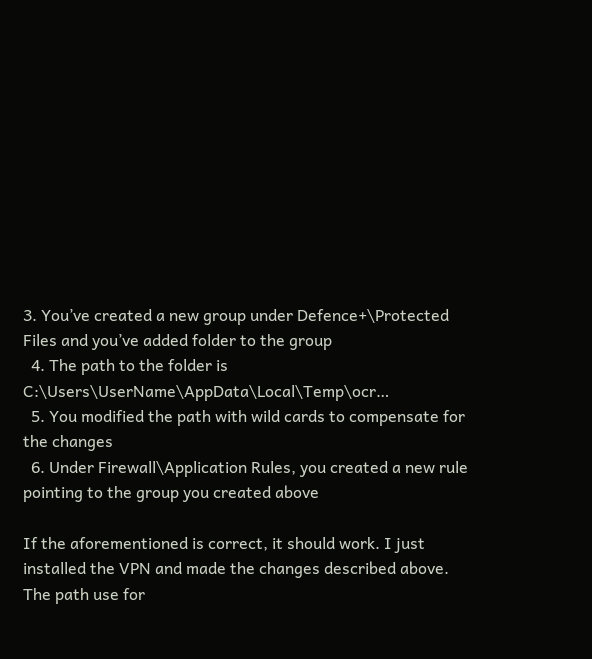3. You’ve created a new group under Defence+\Protected Files and you’ve added folder to the group
  4. The path to the folder is C:\Users\UserName\AppData\Local\Temp\ocr…
  5. You modified the path with wild cards to compensate for the changes
  6. Under Firewall\Application Rules, you created a new rule pointing to the group you created above

If the aforementioned is correct, it should work. I just installed the VPN and made the changes described above. The path use for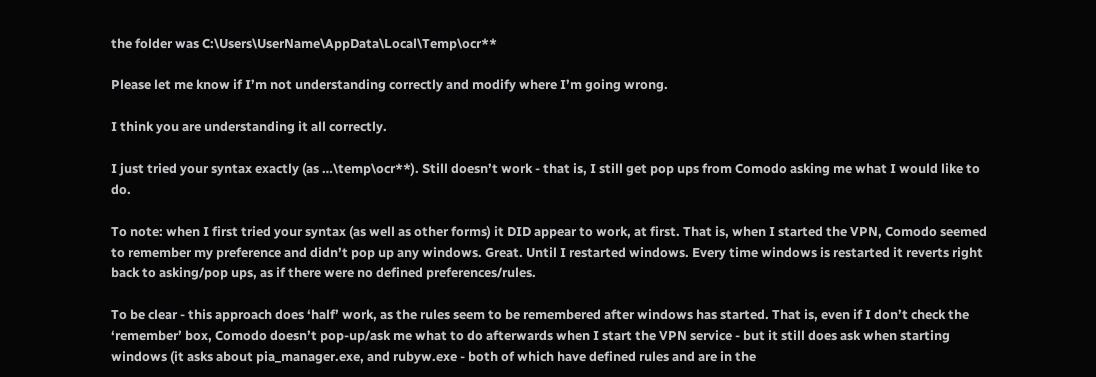the folder was C:\Users\UserName\AppData\Local\Temp\ocr**

Please let me know if I’m not understanding correctly and modify where I’m going wrong.

I think you are understanding it all correctly.

I just tried your syntax exactly (as …\temp\ocr**). Still doesn’t work - that is, I still get pop ups from Comodo asking me what I would like to do.

To note: when I first tried your syntax (as well as other forms) it DID appear to work, at first. That is, when I started the VPN, Comodo seemed to remember my preference and didn’t pop up any windows. Great. Until I restarted windows. Every time windows is restarted it reverts right back to asking/pop ups, as if there were no defined preferences/rules.

To be clear - this approach does ‘half’ work, as the rules seem to be remembered after windows has started. That is, even if I don’t check the ‘remember’ box, Comodo doesn’t pop-up/ask me what to do afterwards when I start the VPN service - but it still does ask when starting windows (it asks about pia_manager.exe, and rubyw.exe - both of which have defined rules and are in the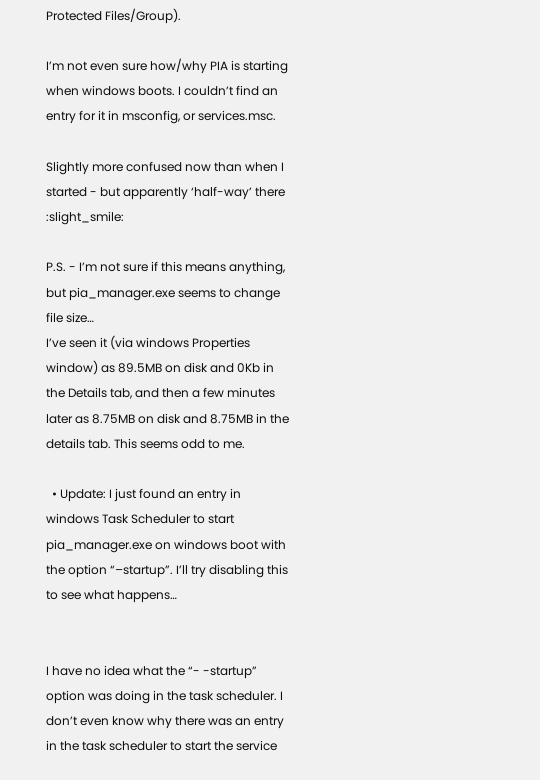Protected Files/Group).

I’m not even sure how/why PIA is starting when windows boots. I couldn’t find an entry for it in msconfig, or services.msc.

Slightly more confused now than when I started - but apparently ‘half-way’ there :slight_smile:

P.S. - I’m not sure if this means anything, but pia_manager.exe seems to change file size…
I’ve seen it (via windows Properties window) as 89.5MB on disk and 0Kb in the Details tab, and then a few minutes later as 8.75MB on disk and 8.75MB in the details tab. This seems odd to me.

  • Update: I just found an entry in windows Task Scheduler to start pia_manager.exe on windows boot with the option “–startup”. I’ll try disabling this to see what happens…


I have no idea what the “- -startup” option was doing in the task scheduler. I don’t even know why there was an entry in the task scheduler to start the service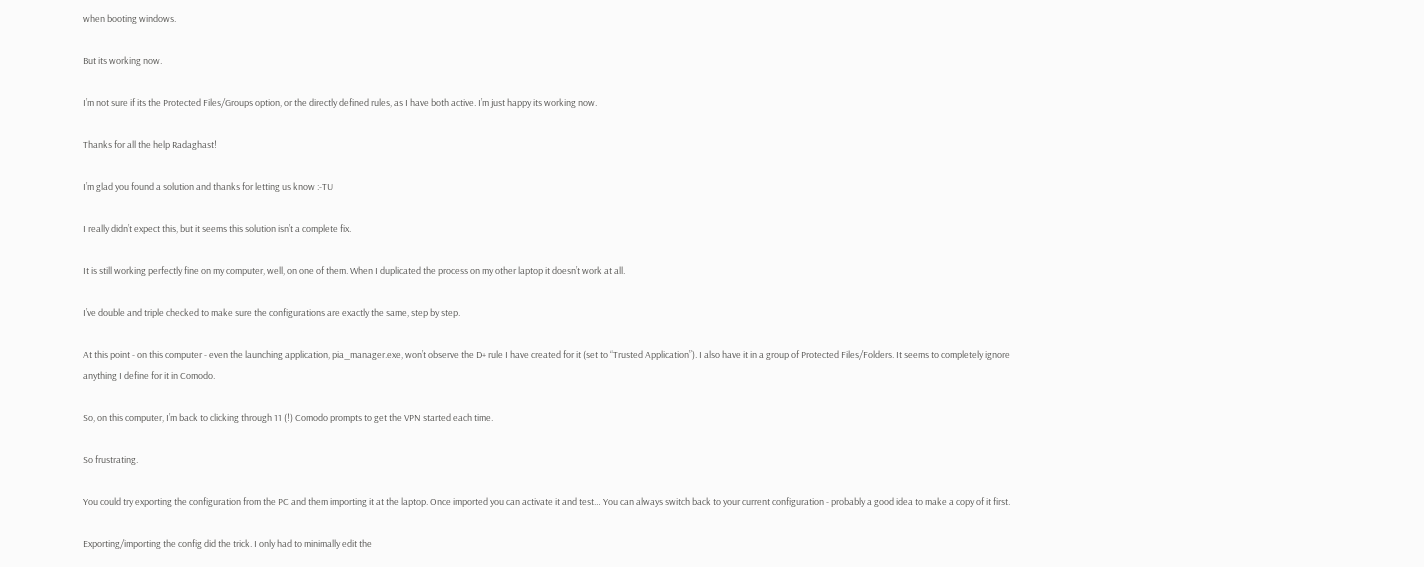when booting windows.

But its working now.

I’m not sure if its the Protected Files/Groups option, or the directly defined rules, as I have both active. I’m just happy its working now.

Thanks for all the help Radaghast!

I’m glad you found a solution and thanks for letting us know :-TU

I really didn’t expect this, but it seems this solution isn’t a complete fix.

It is still working perfectly fine on my computer, well, on one of them. When I duplicated the process on my other laptop it doesn’t work at all.

I’ve double and triple checked to make sure the configurations are exactly the same, step by step.

At this point - on this computer - even the launching application, pia_manager.exe, won’t observe the D+ rule I have created for it (set to “Trusted Application”). I also have it in a group of Protected Files/Folders. It seems to completely ignore anything I define for it in Comodo.

So, on this computer, I’m back to clicking through 11 (!) Comodo prompts to get the VPN started each time.

So frustrating.

You could try exporting the configuration from the PC and them importing it at the laptop. Once imported you can activate it and test… You can always switch back to your current configuration - probably a good idea to make a copy of it first.

Exporting/importing the config did the trick. I only had to minimally edit the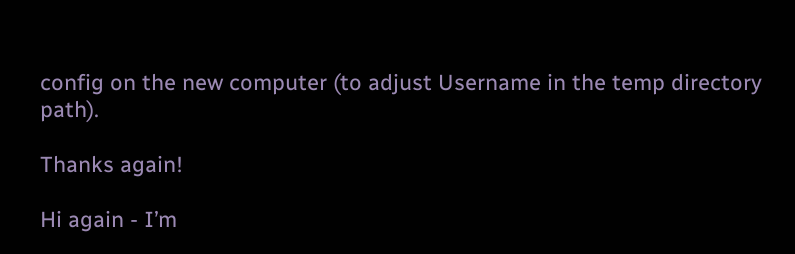config on the new computer (to adjust Username in the temp directory path).

Thanks again!

Hi again - I’m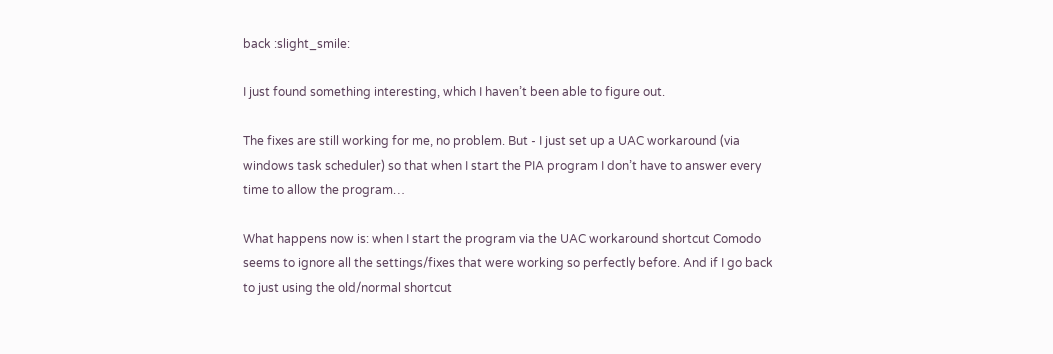back :slight_smile:

I just found something interesting, which I haven’t been able to figure out.

The fixes are still working for me, no problem. But - I just set up a UAC workaround (via windows task scheduler) so that when I start the PIA program I don’t have to answer every time to allow the program…

What happens now is: when I start the program via the UAC workaround shortcut Comodo seems to ignore all the settings/fixes that were working so perfectly before. And if I go back to just using the old/normal shortcut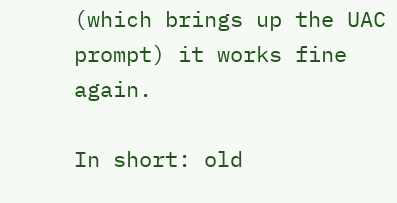(which brings up the UAC prompt) it works fine again.

In short: old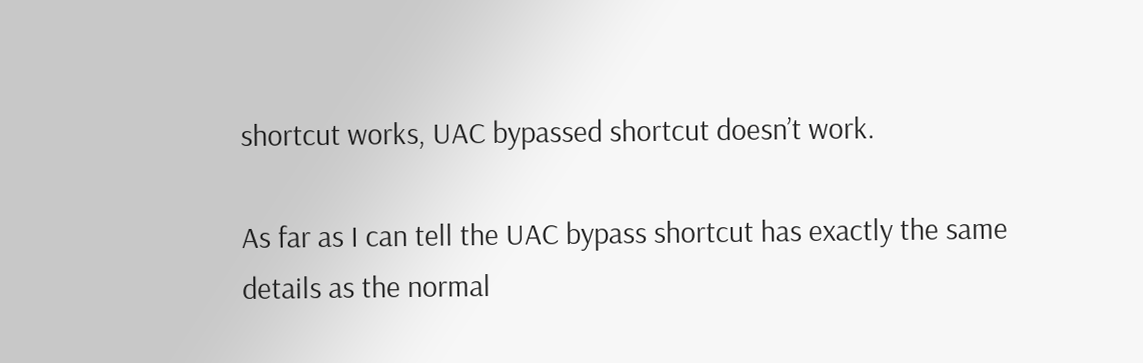shortcut works, UAC bypassed shortcut doesn’t work.

As far as I can tell the UAC bypass shortcut has exactly the same details as the normal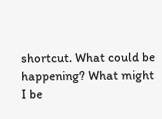shortcut. What could be happening? What might I be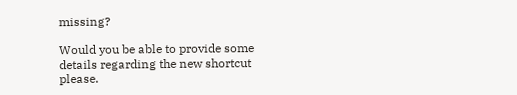missing?

Would you be able to provide some details regarding the new shortcut please.